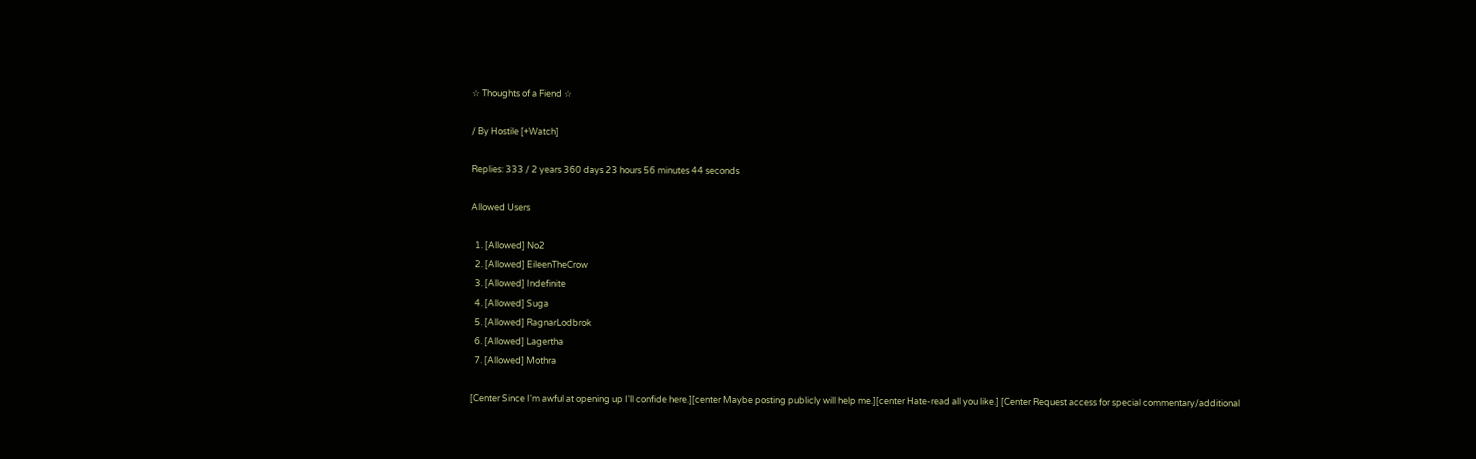☆ Thoughts of a Fiend ☆

/ By Hostile [+Watch]

Replies: 333 / 2 years 360 days 23 hours 56 minutes 44 seconds

Allowed Users

  1. [Allowed] No2
  2. [Allowed] EileenTheCrow
  3. [Allowed] Indefinite
  4. [Allowed] Suga
  5. [Allowed] RagnarLodbrok
  6. [Allowed] Lagertha
  7. [Allowed] Mothra

[Center Since I'm awful at opening up I'll confide here.][center Maybe posting publicly will help me.][center Hate-read all you like.] [Center Request access for special commentary/additional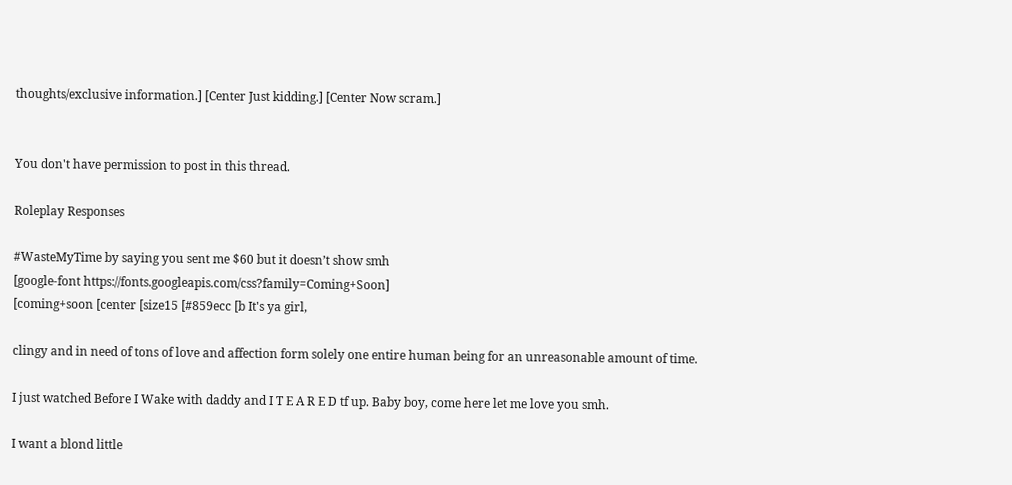thoughts/exclusive information.] [Center Just kidding.] [Center Now scram.]


You don't have permission to post in this thread.

Roleplay Responses

#WasteMyTime by saying you sent me $60 but it doesn’t show smh
[google-font https://fonts.googleapis.com/css?family=Coming+Soon]
[coming+soon [center [size15 [#859ecc [b It's ya girl,

clingy and in need of tons of love and affection form solely one entire human being for an unreasonable amount of time.

I just watched Before I Wake with daddy and I T E A R E D tf up. Baby boy, come here let me love you smh.

I want a blond little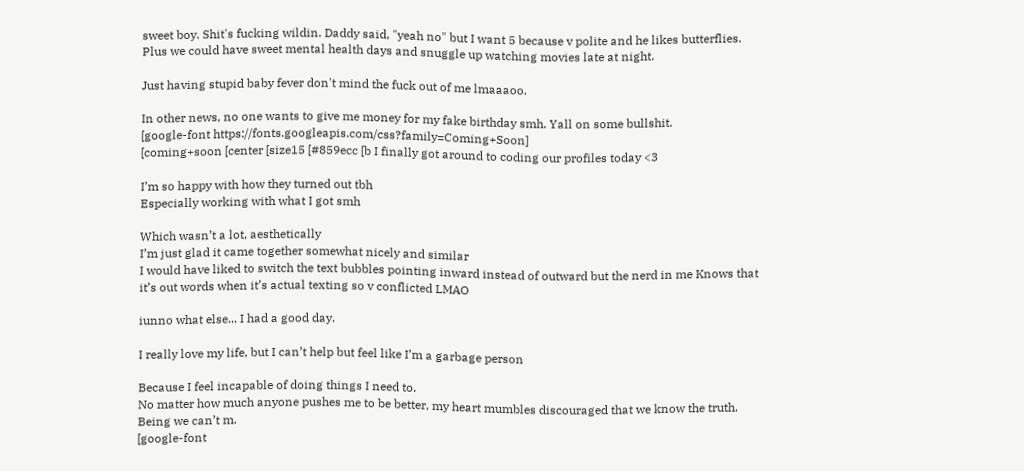sweet boy. Shit's fucking wildin. Daddy said, "yeah no" but I want 5 because v polite and he likes butterflies. Plus we could have sweet mental health days and snuggle up watching movies late at night.

Just having stupid baby fever don't mind the fuck out of me lmaaaoo.

In other news, no one wants to give me money for my fake birthday smh. Yall on some bullshit.
[google-font https://fonts.googleapis.com/css?family=Coming+Soon]
[coming+soon [center [size15 [#859ecc [b I finally got around to coding our profiles today <3

I’m so happy with how they turned out tbh
Especially working with what I got smh

Which wasn’t a lot, aesthetically
I’m just glad it came together somewhat nicely and similar
I would have liked to switch the text bubbles pointing inward instead of outward but the nerd in me Knows that it’s out words when it’s actual texting so v conflicted LMAO

iunno what else... I had a good day.

I really love my life, but I can’t help but feel like I’m a garbage person

Because I feel incapable of doing things I need to.
No matter how much anyone pushes me to be better, my heart mumbles discouraged that we know the truth. Being we can’t m.
[google-font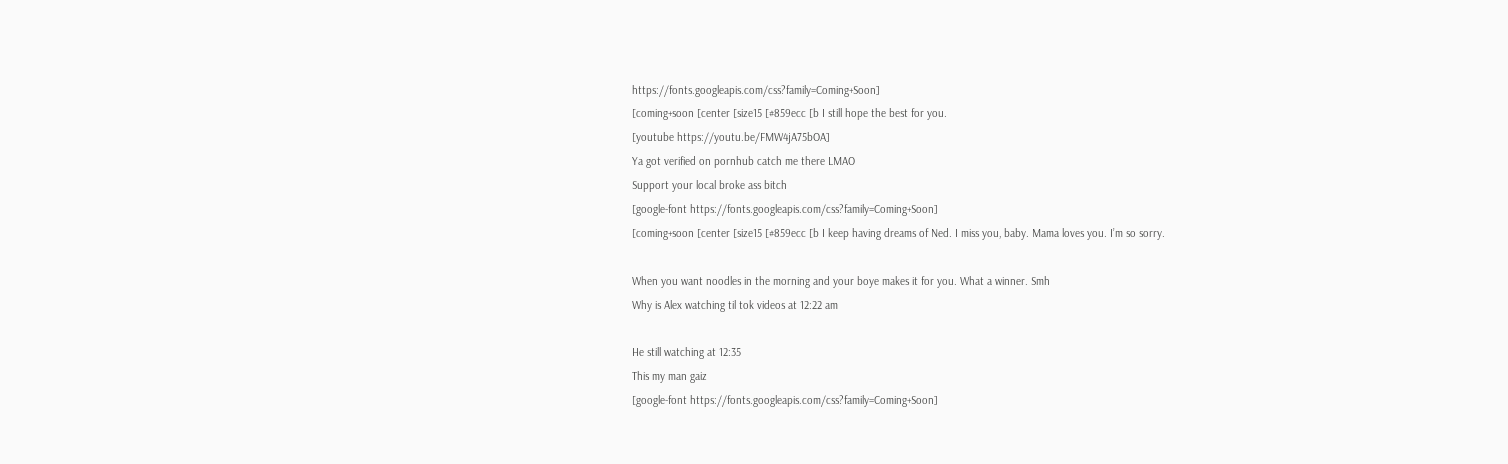https://fonts.googleapis.com/css?family=Coming+Soon]
[coming+soon [center [size15 [#859ecc [b I still hope the best for you.
[youtube https://youtu.be/FMW4jA75bOA]
Ya got verified on pornhub catch me there LMAO
Support your local broke ass bitch
[google-font https://fonts.googleapis.com/css?family=Coming+Soon]
[coming+soon [center [size15 [#859ecc [b I keep having dreams of Ned. I miss you, baby. Mama loves you. I’m so sorry.

When you want noodles in the morning and your boye makes it for you. What a winner. Smh
Why is Alex watching til tok videos at 12:22 am

He still watching at 12:35
This my man gaiz
[google-font https://fonts.googleapis.com/css?family=Coming+Soon]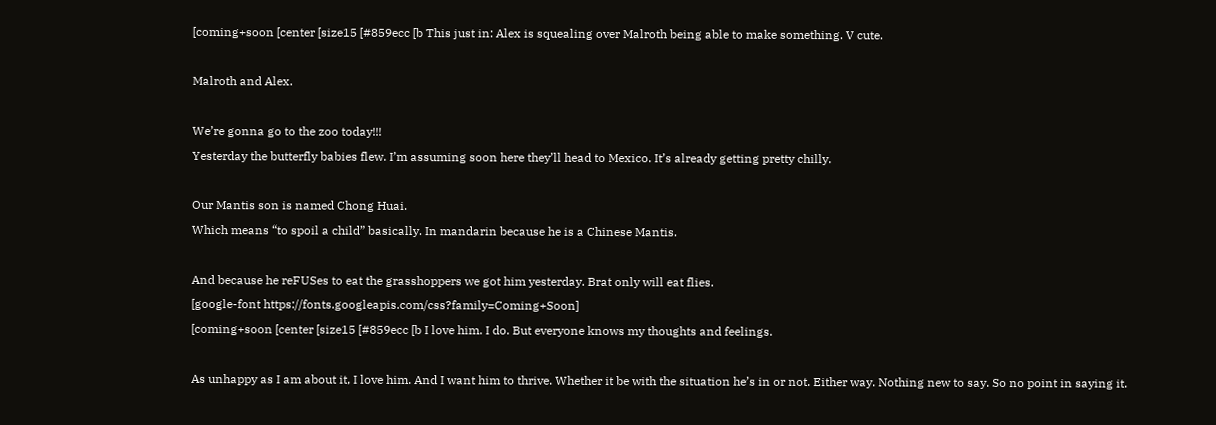[coming+soon [center [size15 [#859ecc [b This just in: Alex is squealing over Malroth being able to make something. V cute.

Malroth and Alex.

We’re gonna go to the zoo today!!!
Yesterday the butterfly babies flew. I’m assuming soon here they’ll head to Mexico. It’s already getting pretty chilly.

Our Mantis son is named Chong Huai.
Which means “to spoil a child” basically. In mandarin because he is a Chinese Mantis.

And because he reFUSes to eat the grasshoppers we got him yesterday. Brat only will eat flies.
[google-font https://fonts.googleapis.com/css?family=Coming+Soon]
[coming+soon [center [size15 [#859ecc [b I love him. I do. But everyone knows my thoughts and feelings.

As unhappy as I am about it, I love him. And I want him to thrive. Whether it be with the situation he’s in or not. Either way. Nothing new to say. So no point in saying it.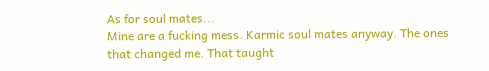As for soul mates...
Mine are a fucking mess. Karmic soul mates anyway. The ones that changed me. That taught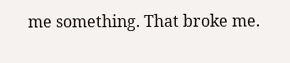me something. That broke me.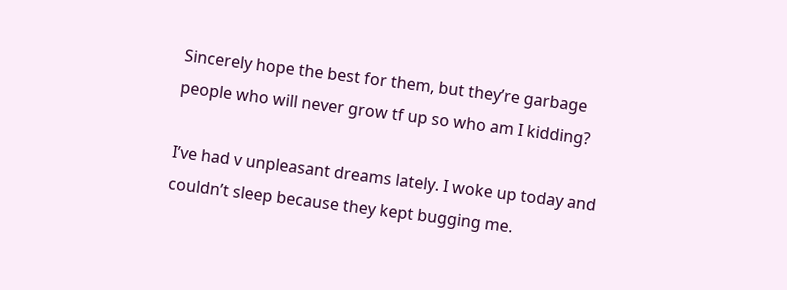Sincerely hope the best for them, but they’re garbage people who will never grow tf up so who am I kidding?

I’ve had v unpleasant dreams lately. I woke up today and couldn’t sleep because they kept bugging me.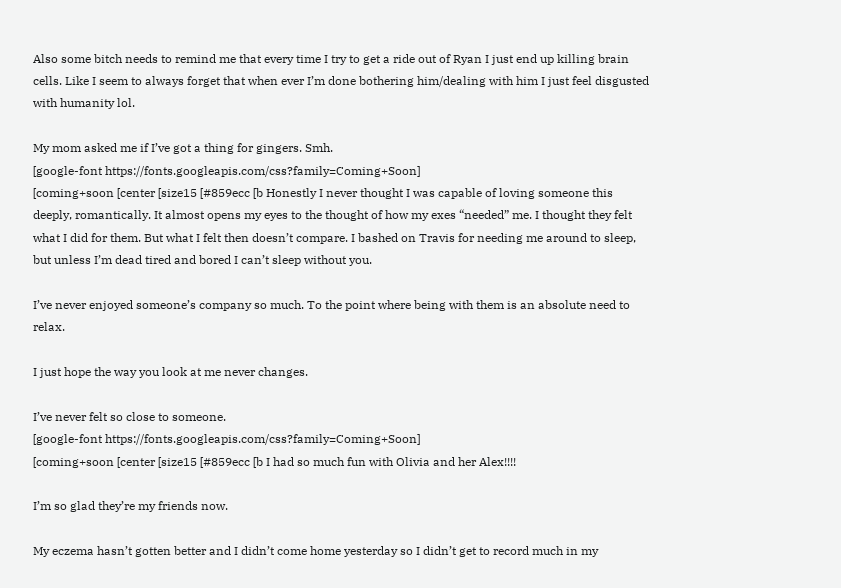Also some bitch needs to remind me that every time I try to get a ride out of Ryan I just end up killing brain cells. Like I seem to always forget that when ever I’m done bothering him/dealing with him I just feel disgusted with humanity lol.

My mom asked me if I’ve got a thing for gingers. Smh.
[google-font https://fonts.googleapis.com/css?family=Coming+Soon]
[coming+soon [center [size15 [#859ecc [b Honestly I never thought I was capable of loving someone this deeply, romantically. It almost opens my eyes to the thought of how my exes “needed” me. I thought they felt what I did for them. But what I felt then doesn’t compare. I bashed on Travis for needing me around to sleep, but unless I’m dead tired and bored I can’t sleep without you.

I’ve never enjoyed someone’s company so much. To the point where being with them is an absolute need to relax.

I just hope the way you look at me never changes.

I’ve never felt so close to someone.
[google-font https://fonts.googleapis.com/css?family=Coming+Soon]
[coming+soon [center [size15 [#859ecc [b I had so much fun with Olivia and her Alex!!!!

I’m so glad they’re my friends now.

My eczema hasn’t gotten better and I didn’t come home yesterday so I didn’t get to record much in my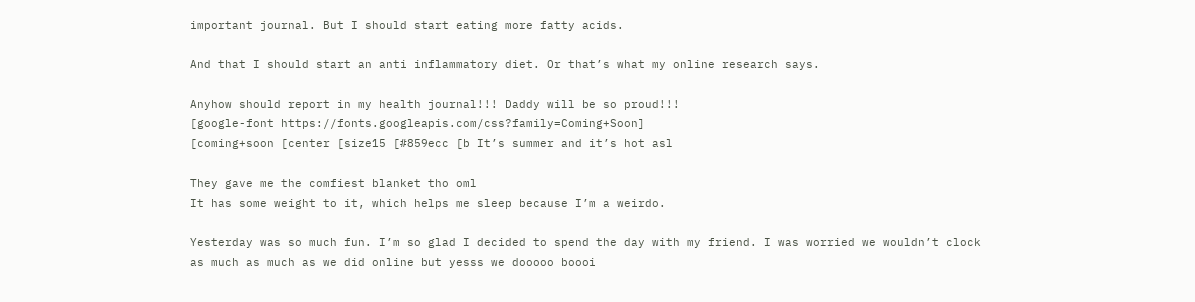important journal. But I should start eating more fatty acids.

And that I should start an anti inflammatory diet. Or that’s what my online research says.

Anyhow should report in my health journal!!! Daddy will be so proud!!!
[google-font https://fonts.googleapis.com/css?family=Coming+Soon]
[coming+soon [center [size15 [#859ecc [b It’s summer and it’s hot asl

They gave me the comfiest blanket tho oml
It has some weight to it, which helps me sleep because I’m a weirdo.

Yesterday was so much fun. I’m so glad I decided to spend the day with my friend. I was worried we wouldn’t clock as much as much as we did online but yesss we dooooo boooi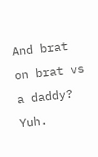And brat on brat vs a daddy? Yuh.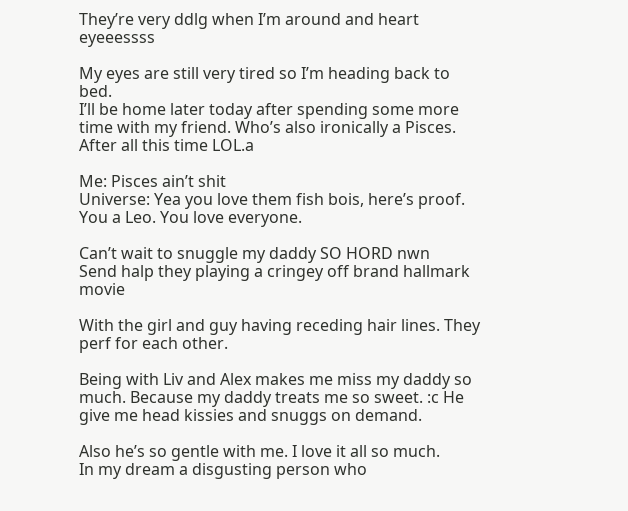They’re very ddlg when I’m around and heart eyeeessss

My eyes are still very tired so I’m heading back to bed.
I’ll be home later today after spending some more time with my friend. Who’s also ironically a Pisces. After all this time LOL.a

Me: Pisces ain’t shit
Universe: Yea you love them fish bois, here’s proof. You a Leo. You love everyone.

Can’t wait to snuggle my daddy SO HORD nwn
Send halp they playing a cringey off brand hallmark movie

With the girl and guy having receding hair lines. They perf for each other.

Being with Liv and Alex makes me miss my daddy so much. Because my daddy treats me so sweet. :c He give me head kissies and snuggs on demand.

Also he’s so gentle with me. I love it all so much.
In my dream a disgusting person who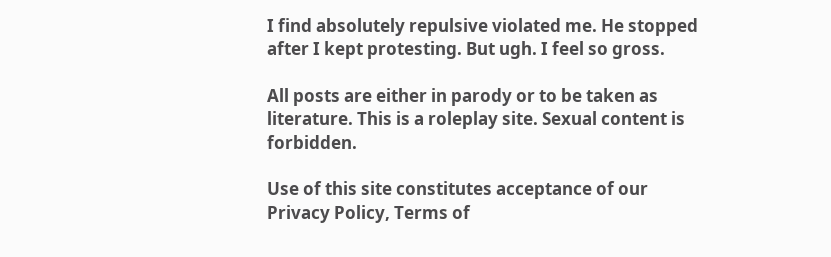I find absolutely repulsive violated me. He stopped after I kept protesting. But ugh. I feel so gross.

All posts are either in parody or to be taken as literature. This is a roleplay site. Sexual content is forbidden.

Use of this site constitutes acceptance of our
Privacy Policy, Terms of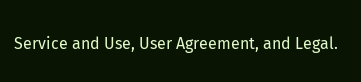Service and Use, User Agreement, and Legal.